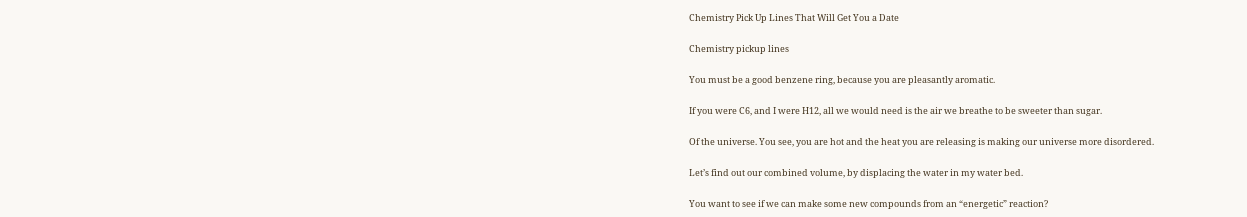Chemistry Pick Up Lines That Will Get You a Date

Chemistry pickup lines

You must be a good benzene ring, because you are pleasantly aromatic.

If you were C6, and I were H12, all we would need is the air we breathe to be sweeter than sugar.

Of the universe. You see, you are hot and the heat you are releasing is making our universe more disordered.

Let’s find out our combined volume, by displacing the water in my water bed.

You want to see if we can make some new compounds from an “energetic” reaction?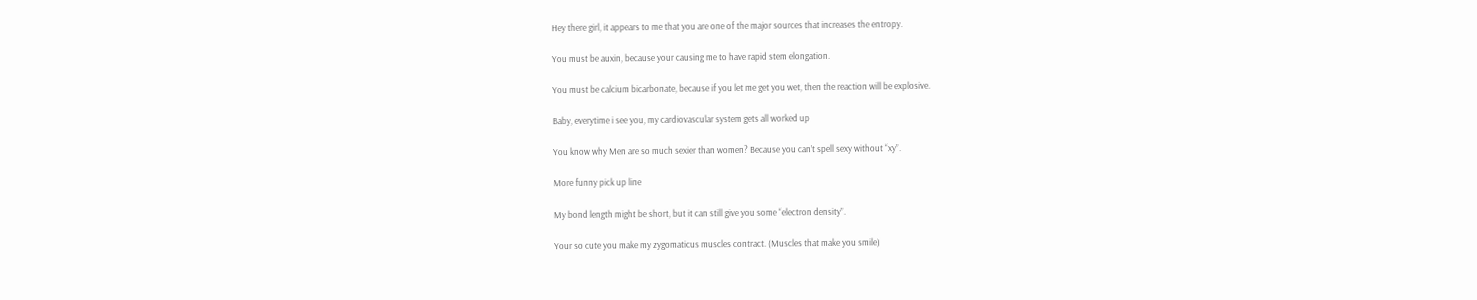Hey there girl, it appears to me that you are one of the major sources that increases the entropy.

You must be auxin, because your causing me to have rapid stem elongation.

You must be calcium bicarbonate, because if you let me get you wet, then the reaction will be explosive.

Baby, everytime i see you, my cardiovascular system gets all worked up

You know why Men are so much sexier than women? Because you can’t spell sexy without “xy”.

More funny pick up line

My bond length might be short, but it can still give you some “electron density”.

Your so cute you make my zygomaticus muscles contract. (Muscles that make you smile)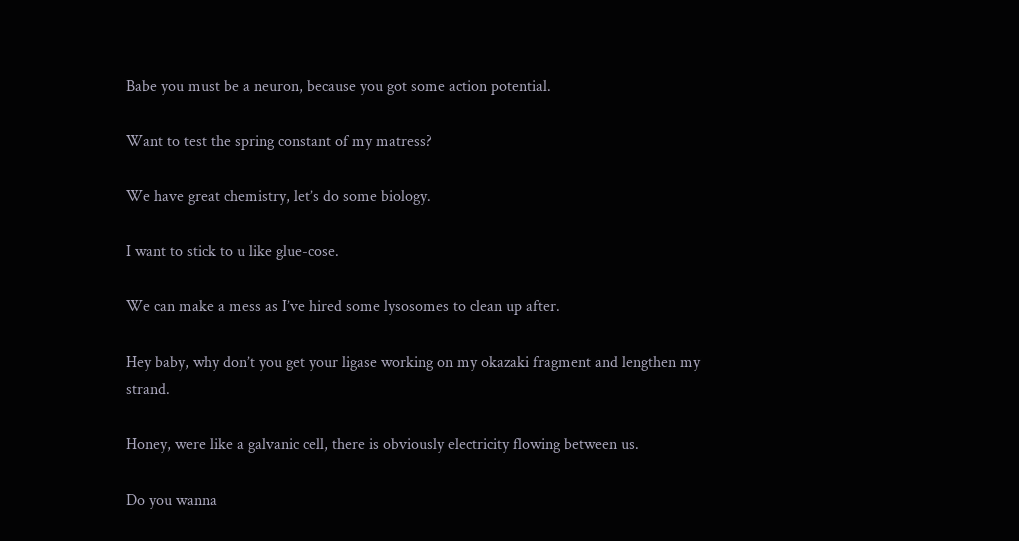Babe you must be a neuron, because you got some action potential.

Want to test the spring constant of my matress?

We have great chemistry, let’s do some biology.

I want to stick to u like glue-cose.

We can make a mess as I’ve hired some lysosomes to clean up after.

Hey baby, why don’t you get your ligase working on my okazaki fragment and lengthen my strand.

Honey, were like a galvanic cell, there is obviously electricity flowing between us.

Do you wanna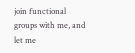join functional groups with me, and let me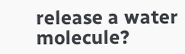release a water molecule?